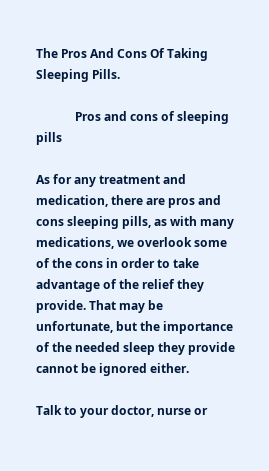The Pros And Cons Of Taking Sleeping Pills.

             Pros and cons of sleeping pills

As for any treatment and medication, there are pros and cons sleeping pills, as with many medications, we overlook some of the cons in order to take advantage of the relief they provide. That may be unfortunate, but the importance of the needed sleep they provide cannot be ignored either.

Talk to your doctor, nurse or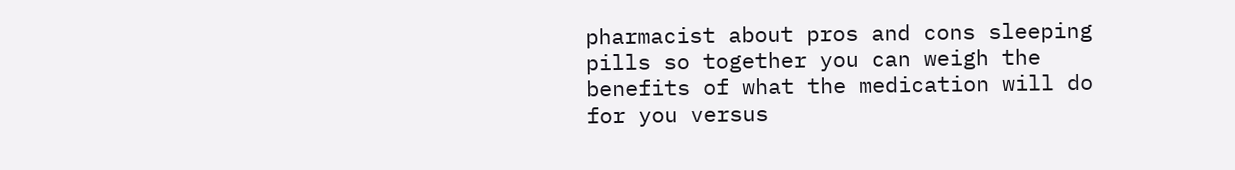pharmacist about pros and cons sleeping pills so together you can weigh the benefits of what the medication will do for you versus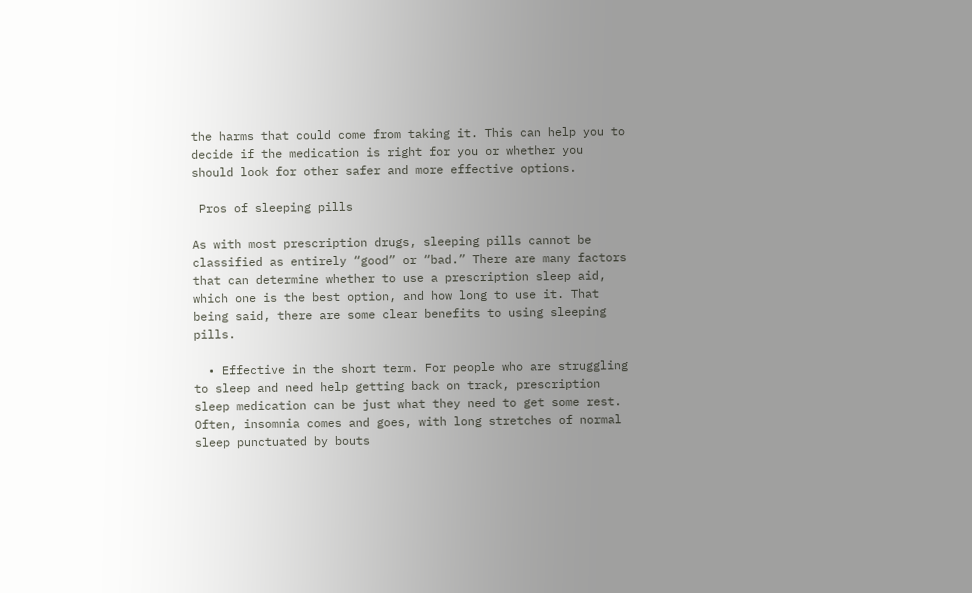the harms that could come from taking it. This can help you to decide if the medication is right for you or whether you should look for other safer and more effective options.

 Pros of sleeping pills

As with most prescription drugs, sleeping pills cannot be classified as entirely “good” or “bad.” There are many factors that can determine whether to use a prescription sleep aid, which one is the best option, and how long to use it. That being said, there are some clear benefits to using sleeping pills.

  • Effective in the short term. For people who are struggling to sleep and need help getting back on track, prescription sleep medication can be just what they need to get some rest. Often, insomnia comes and goes, with long stretches of normal sleep punctuated by bouts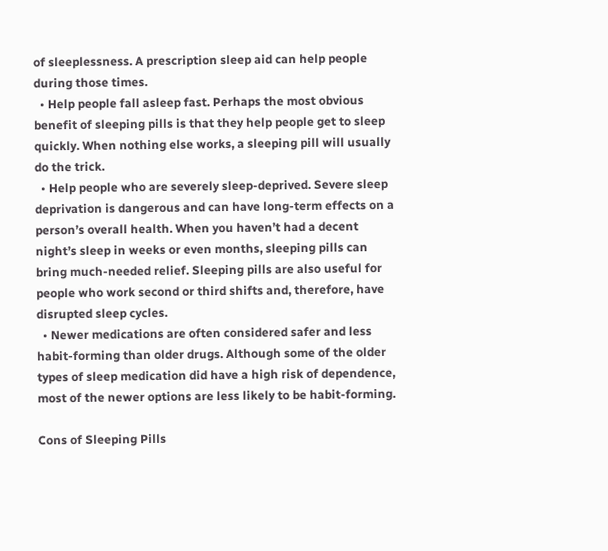of sleeplessness. A prescription sleep aid can help people during those times.
  • Help people fall asleep fast. Perhaps the most obvious benefit of sleeping pills is that they help people get to sleep quickly. When nothing else works, a sleeping pill will usually do the trick.
  • Help people who are severely sleep-deprived. Severe sleep deprivation is dangerous and can have long-term effects on a person’s overall health. When you haven’t had a decent night’s sleep in weeks or even months, sleeping pills can bring much-needed relief. Sleeping pills are also useful for people who work second or third shifts and, therefore, have disrupted sleep cycles.
  • Newer medications are often considered safer and less habit-forming than older drugs. Although some of the older types of sleep medication did have a high risk of dependence, most of the newer options are less likely to be habit-forming.

Cons of Sleeping Pills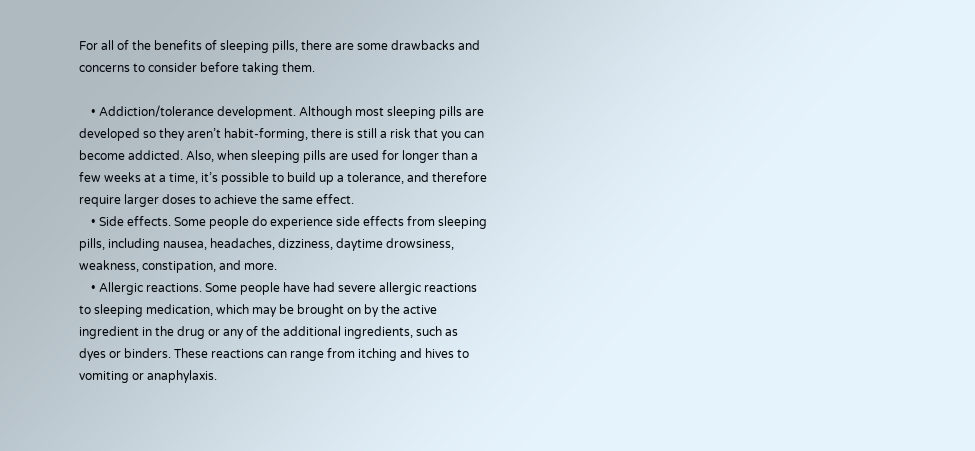For all of the benefits of sleeping pills, there are some drawbacks and concerns to consider before taking them.

    • Addiction/tolerance development. Although most sleeping pills are developed so they aren’t habit-forming, there is still a risk that you can become addicted. Also, when sleeping pills are used for longer than a few weeks at a time, it’s possible to build up a tolerance, and therefore require larger doses to achieve the same effect.
    • Side effects. Some people do experience side effects from sleeping pills, including nausea, headaches, dizziness, daytime drowsiness, weakness, constipation, and more.
    • Allergic reactions. Some people have had severe allergic reactions to sleeping medication, which may be brought on by the active ingredient in the drug or any of the additional ingredients, such as dyes or binders. These reactions can range from itching and hives to vomiting or anaphylaxis.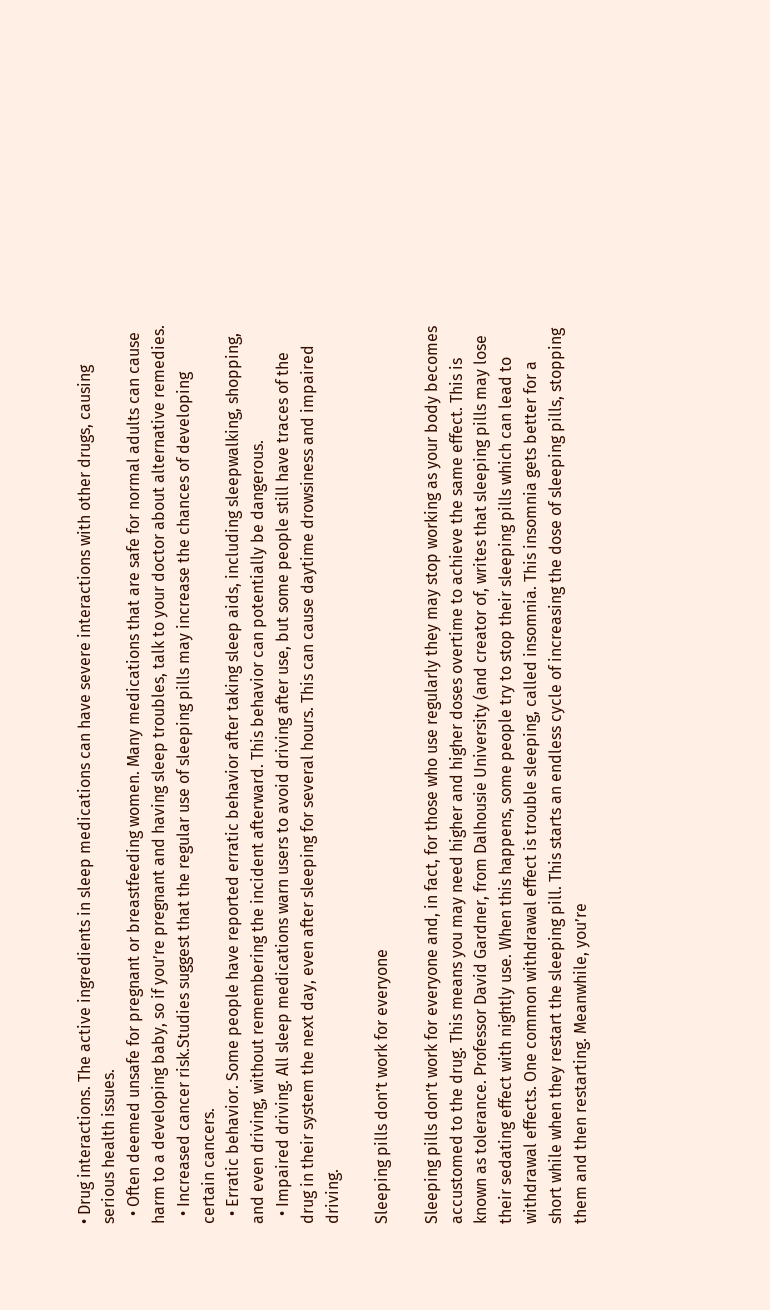• Drug interactions. The active ingredients in sleep medications can have severe interactions with other drugs, causing serious health issues.
  • Often deemed unsafe for pregnant or breastfeeding women. Many medications that are safe for normal adults can cause harm to a developing baby, so if you’re pregnant and having sleep troubles, talk to your doctor about alternative remedies.
  • Increased cancer risk.Studies suggest that the regular use of sleeping pills may increase the chances of developing certain cancers.
  • Erratic behavior. Some people have reported erratic behavior after taking sleep aids, including sleepwalking, shopping, and even driving, without remembering the incident afterward. This behavior can potentially be dangerous.
  • Impaired driving. All sleep medications warn users to avoid driving after use, but some people still have traces of the drug in their system the next day, even after sleeping for several hours. This can cause daytime drowsiness and impaired driving.

Sleeping pills don’t work for everyone

Sleeping pills don’t work for everyone and, in fact, for those who use regularly they may stop working as your body becomes accustomed to the drug. This means you may need higher and higher doses overtime to achieve the same effect. This is known as tolerance. Professor David Gardner, from Dalhousie University (and creator of, writes that sleeping pills may lose their sedating effect with nightly use. When this happens, some people try to stop their sleeping pills which can lead to withdrawal effects. One common withdrawal effect is trouble sleeping, called insomnia. This insomnia gets better for a short while when they restart the sleeping pill. This starts an endless cycle of increasing the dose of sleeping pills, stopping them and then restarting. Meanwhile, you’re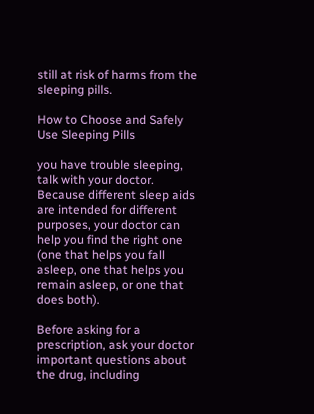still at risk of harms from the sleeping pills.

How to Choose and Safely Use Sleeping Pills

you have trouble sleeping, talk with your doctor. Because different sleep aids are intended for different purposes, your doctor can help you find the right one (one that helps you fall asleep, one that helps you remain asleep, or one that does both).

Before asking for a prescription, ask your doctor important questions about the drug, including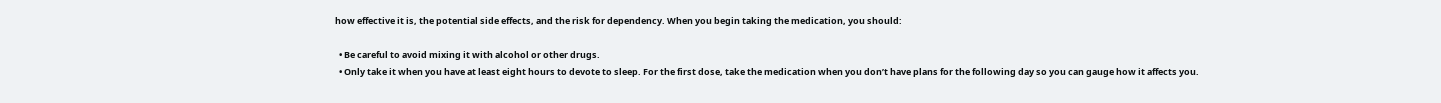how effective it is, the potential side effects, and the risk for dependency. When you begin taking the medication, you should:

  • Be careful to avoid mixing it with alcohol or other drugs.
  • Only take it when you have at least eight hours to devote to sleep. For the first dose, take the medication when you don’t have plans for the following day so you can gauge how it affects you.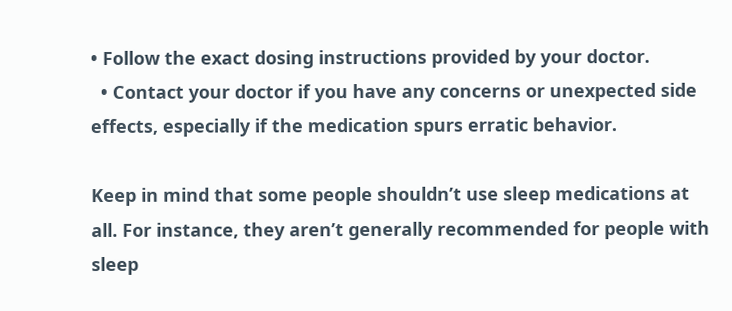• Follow the exact dosing instructions provided by your doctor.
  • Contact your doctor if you have any concerns or unexpected side effects, especially if the medication spurs erratic behavior.

Keep in mind that some people shouldn’t use sleep medications at all. For instance, they aren’t generally recommended for people with sleep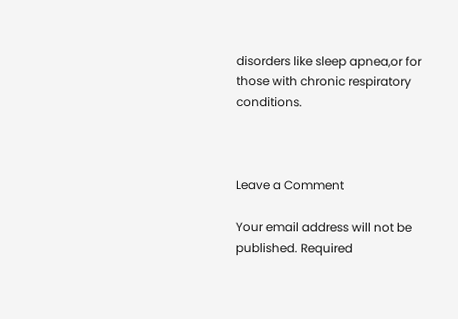disorders like sleep apnea,or for those with chronic respiratory conditions.



Leave a Comment

Your email address will not be published. Required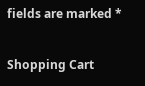fields are marked *

Shopping Cart